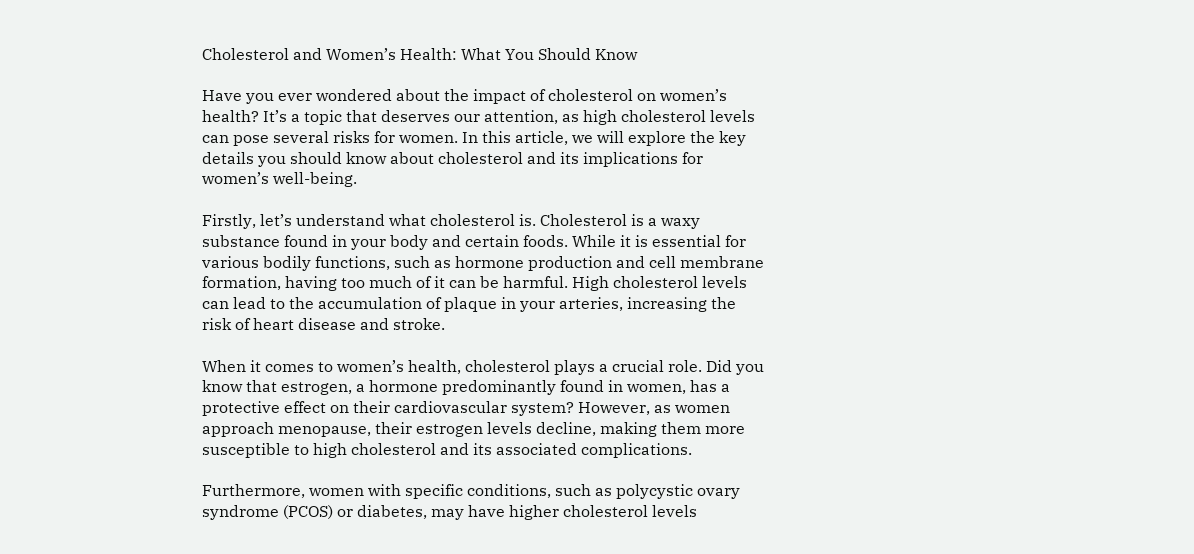Cholesterol and Women’s Health: What You Should Know

Have you ever wondered about the impact of cholesterol on women’s health? It’s a topic that deserves our attention, as high cholesterol levels can pose several risks for women. In this article, we will explore the key details you should know about cholesterol and its implications for women’s well-being.

Firstly, let’s understand what cholesterol is. Cholesterol is a waxy substance found in your body and certain foods. While it is essential for various bodily functions, such as hormone production and cell membrane formation, having too much of it can be harmful. High cholesterol levels can lead to the accumulation of plaque in your arteries, increasing the risk of heart disease and stroke.

When it comes to women’s health, cholesterol plays a crucial role. Did you know that estrogen, a hormone predominantly found in women, has a protective effect on their cardiovascular system? However, as women approach menopause, their estrogen levels decline, making them more susceptible to high cholesterol and its associated complications.

Furthermore, women with specific conditions, such as polycystic ovary syndrome (PCOS) or diabetes, may have higher cholesterol levels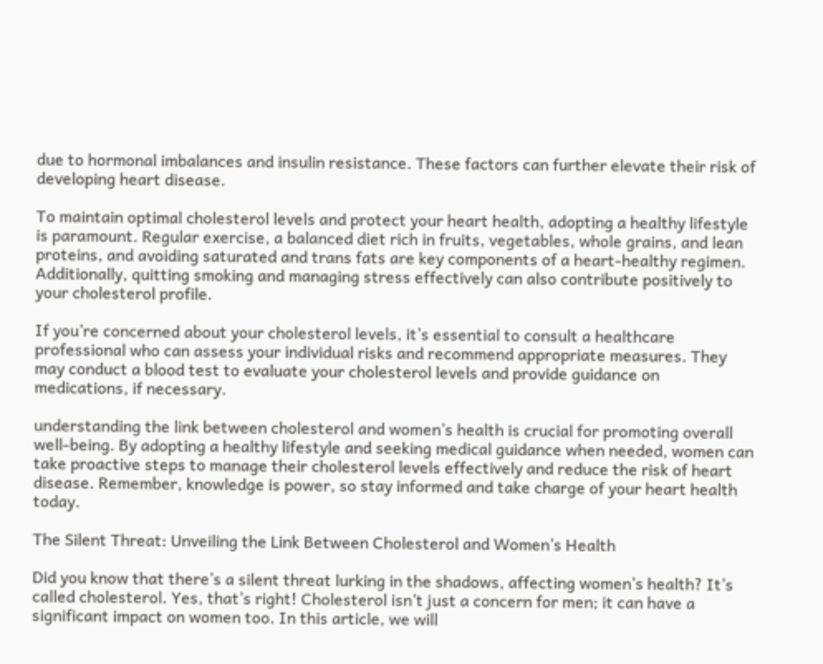due to hormonal imbalances and insulin resistance. These factors can further elevate their risk of developing heart disease.

To maintain optimal cholesterol levels and protect your heart health, adopting a healthy lifestyle is paramount. Regular exercise, a balanced diet rich in fruits, vegetables, whole grains, and lean proteins, and avoiding saturated and trans fats are key components of a heart-healthy regimen. Additionally, quitting smoking and managing stress effectively can also contribute positively to your cholesterol profile.

If you’re concerned about your cholesterol levels, it’s essential to consult a healthcare professional who can assess your individual risks and recommend appropriate measures. They may conduct a blood test to evaluate your cholesterol levels and provide guidance on medications, if necessary.

understanding the link between cholesterol and women’s health is crucial for promoting overall well-being. By adopting a healthy lifestyle and seeking medical guidance when needed, women can take proactive steps to manage their cholesterol levels effectively and reduce the risk of heart disease. Remember, knowledge is power, so stay informed and take charge of your heart health today.

The Silent Threat: Unveiling the Link Between Cholesterol and Women’s Health

Did you know that there’s a silent threat lurking in the shadows, affecting women’s health? It’s called cholesterol. Yes, that’s right! Cholesterol isn’t just a concern for men; it can have a significant impact on women too. In this article, we will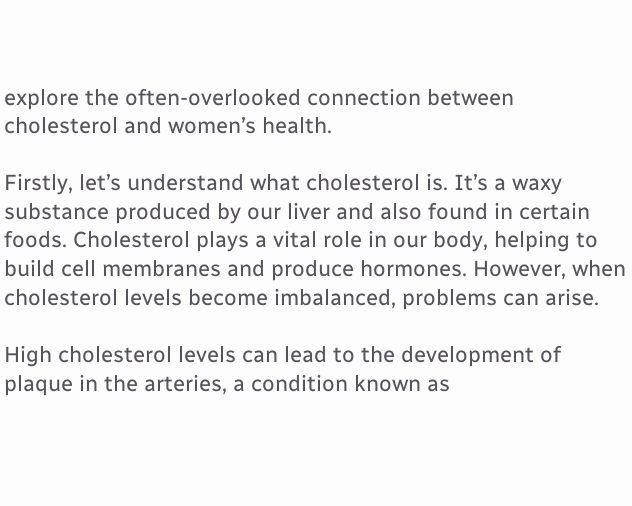explore the often-overlooked connection between cholesterol and women’s health.

Firstly, let’s understand what cholesterol is. It’s a waxy substance produced by our liver and also found in certain foods. Cholesterol plays a vital role in our body, helping to build cell membranes and produce hormones. However, when cholesterol levels become imbalanced, problems can arise.

High cholesterol levels can lead to the development of plaque in the arteries, a condition known as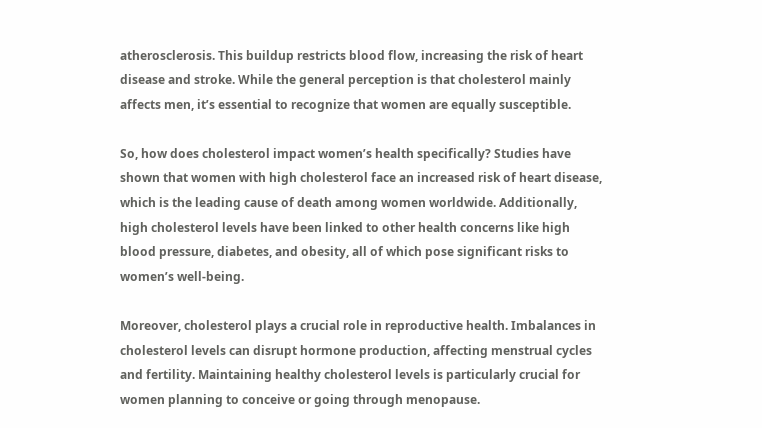atherosclerosis. This buildup restricts blood flow, increasing the risk of heart disease and stroke. While the general perception is that cholesterol mainly affects men, it’s essential to recognize that women are equally susceptible.

So, how does cholesterol impact women’s health specifically? Studies have shown that women with high cholesterol face an increased risk of heart disease, which is the leading cause of death among women worldwide. Additionally, high cholesterol levels have been linked to other health concerns like high blood pressure, diabetes, and obesity, all of which pose significant risks to women’s well-being.

Moreover, cholesterol plays a crucial role in reproductive health. Imbalances in cholesterol levels can disrupt hormone production, affecting menstrual cycles and fertility. Maintaining healthy cholesterol levels is particularly crucial for women planning to conceive or going through menopause.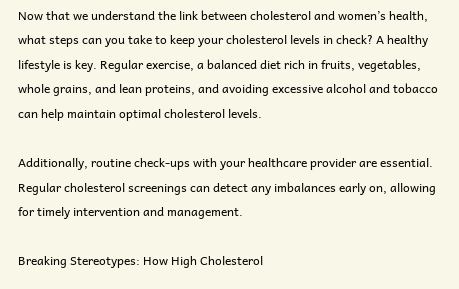Now that we understand the link between cholesterol and women’s health, what steps can you take to keep your cholesterol levels in check? A healthy lifestyle is key. Regular exercise, a balanced diet rich in fruits, vegetables, whole grains, and lean proteins, and avoiding excessive alcohol and tobacco can help maintain optimal cholesterol levels.

Additionally, routine check-ups with your healthcare provider are essential. Regular cholesterol screenings can detect any imbalances early on, allowing for timely intervention and management.

Breaking Stereotypes: How High Cholesterol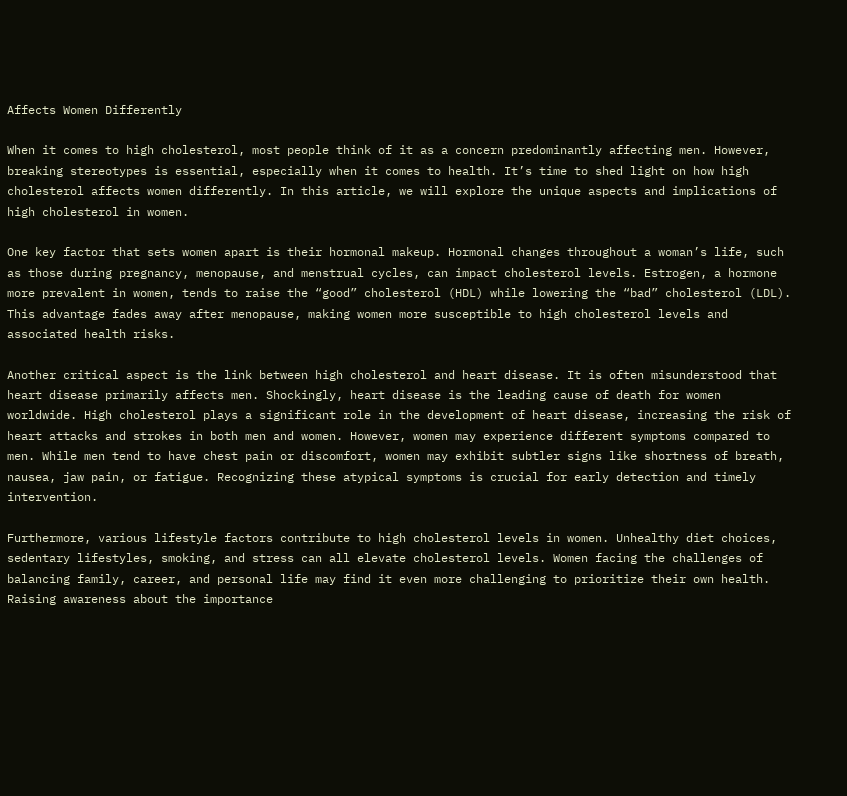Affects Women Differently

When it comes to high cholesterol, most people think of it as a concern predominantly affecting men. However, breaking stereotypes is essential, especially when it comes to health. It’s time to shed light on how high cholesterol affects women differently. In this article, we will explore the unique aspects and implications of high cholesterol in women.

One key factor that sets women apart is their hormonal makeup. Hormonal changes throughout a woman’s life, such as those during pregnancy, menopause, and menstrual cycles, can impact cholesterol levels. Estrogen, a hormone more prevalent in women, tends to raise the “good” cholesterol (HDL) while lowering the “bad” cholesterol (LDL). This advantage fades away after menopause, making women more susceptible to high cholesterol levels and associated health risks.

Another critical aspect is the link between high cholesterol and heart disease. It is often misunderstood that heart disease primarily affects men. Shockingly, heart disease is the leading cause of death for women worldwide. High cholesterol plays a significant role in the development of heart disease, increasing the risk of heart attacks and strokes in both men and women. However, women may experience different symptoms compared to men. While men tend to have chest pain or discomfort, women may exhibit subtler signs like shortness of breath, nausea, jaw pain, or fatigue. Recognizing these atypical symptoms is crucial for early detection and timely intervention.

Furthermore, various lifestyle factors contribute to high cholesterol levels in women. Unhealthy diet choices, sedentary lifestyles, smoking, and stress can all elevate cholesterol levels. Women facing the challenges of balancing family, career, and personal life may find it even more challenging to prioritize their own health. Raising awareness about the importance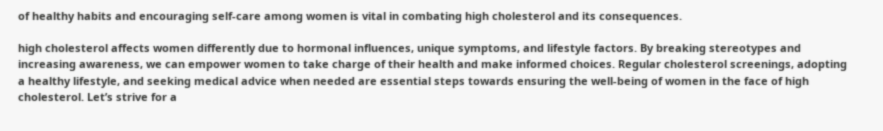of healthy habits and encouraging self-care among women is vital in combating high cholesterol and its consequences.

high cholesterol affects women differently due to hormonal influences, unique symptoms, and lifestyle factors. By breaking stereotypes and increasing awareness, we can empower women to take charge of their health and make informed choices. Regular cholesterol screenings, adopting a healthy lifestyle, and seeking medical advice when needed are essential steps towards ensuring the well-being of women in the face of high cholesterol. Let’s strive for a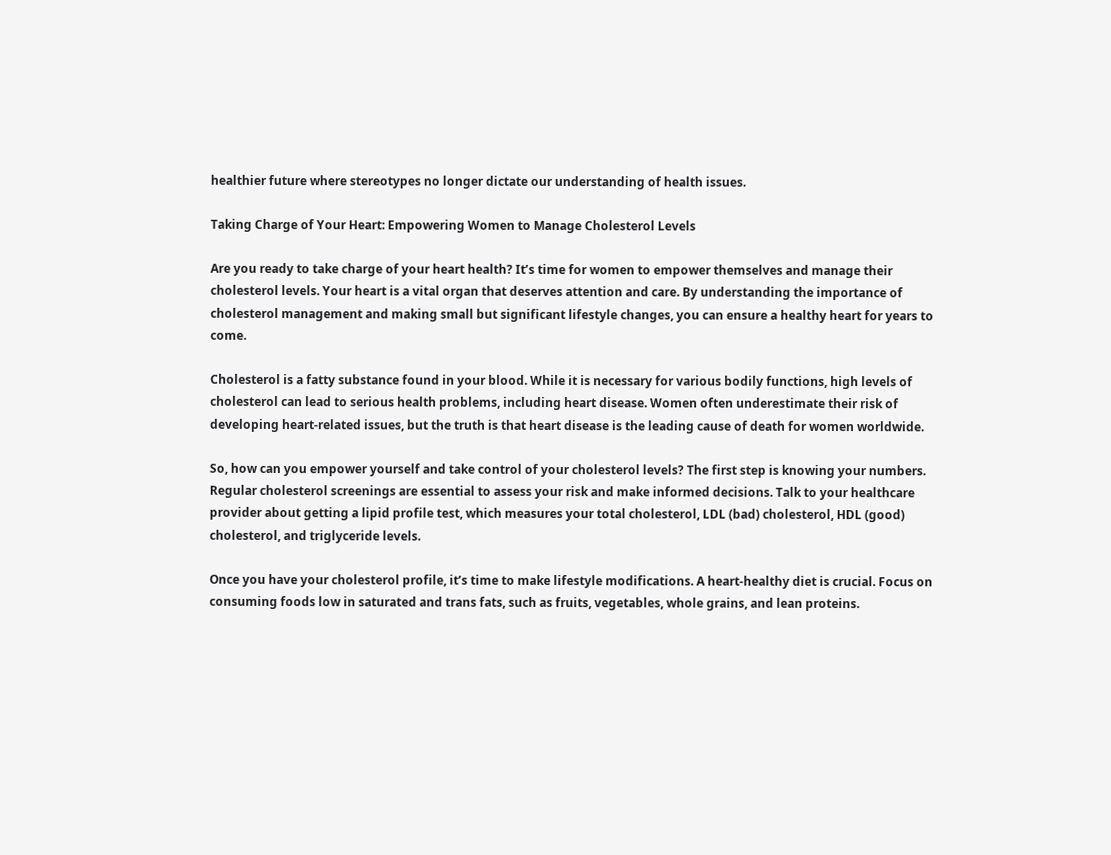healthier future where stereotypes no longer dictate our understanding of health issues.

Taking Charge of Your Heart: Empowering Women to Manage Cholesterol Levels

Are you ready to take charge of your heart health? It’s time for women to empower themselves and manage their cholesterol levels. Your heart is a vital organ that deserves attention and care. By understanding the importance of cholesterol management and making small but significant lifestyle changes, you can ensure a healthy heart for years to come.

Cholesterol is a fatty substance found in your blood. While it is necessary for various bodily functions, high levels of cholesterol can lead to serious health problems, including heart disease. Women often underestimate their risk of developing heart-related issues, but the truth is that heart disease is the leading cause of death for women worldwide.

So, how can you empower yourself and take control of your cholesterol levels? The first step is knowing your numbers. Regular cholesterol screenings are essential to assess your risk and make informed decisions. Talk to your healthcare provider about getting a lipid profile test, which measures your total cholesterol, LDL (bad) cholesterol, HDL (good) cholesterol, and triglyceride levels.

Once you have your cholesterol profile, it’s time to make lifestyle modifications. A heart-healthy diet is crucial. Focus on consuming foods low in saturated and trans fats, such as fruits, vegetables, whole grains, and lean proteins.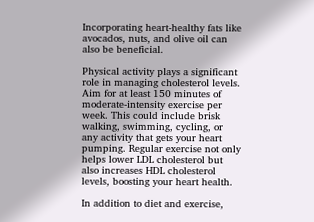Incorporating heart-healthy fats like avocados, nuts, and olive oil can also be beneficial.

Physical activity plays a significant role in managing cholesterol levels. Aim for at least 150 minutes of moderate-intensity exercise per week. This could include brisk walking, swimming, cycling, or any activity that gets your heart pumping. Regular exercise not only helps lower LDL cholesterol but also increases HDL cholesterol levels, boosting your heart health.

In addition to diet and exercise,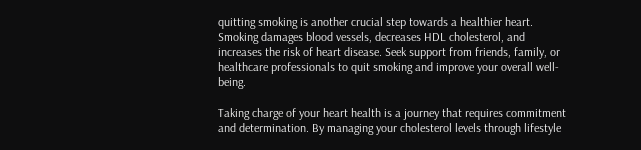quitting smoking is another crucial step towards a healthier heart. Smoking damages blood vessels, decreases HDL cholesterol, and increases the risk of heart disease. Seek support from friends, family, or healthcare professionals to quit smoking and improve your overall well-being.

Taking charge of your heart health is a journey that requires commitment and determination. By managing your cholesterol levels through lifestyle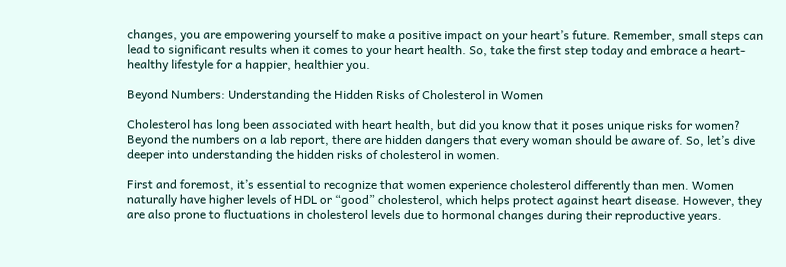changes, you are empowering yourself to make a positive impact on your heart’s future. Remember, small steps can lead to significant results when it comes to your heart health. So, take the first step today and embrace a heart-healthy lifestyle for a happier, healthier you.

Beyond Numbers: Understanding the Hidden Risks of Cholesterol in Women

Cholesterol has long been associated with heart health, but did you know that it poses unique risks for women? Beyond the numbers on a lab report, there are hidden dangers that every woman should be aware of. So, let’s dive deeper into understanding the hidden risks of cholesterol in women.

First and foremost, it’s essential to recognize that women experience cholesterol differently than men. Women naturally have higher levels of HDL or “good” cholesterol, which helps protect against heart disease. However, they are also prone to fluctuations in cholesterol levels due to hormonal changes during their reproductive years.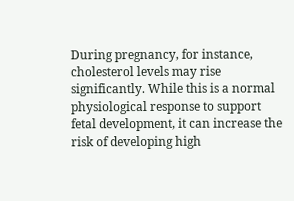During pregnancy, for instance, cholesterol levels may rise significantly. While this is a normal physiological response to support fetal development, it can increase the risk of developing high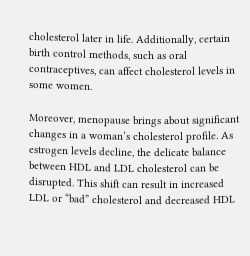cholesterol later in life. Additionally, certain birth control methods, such as oral contraceptives, can affect cholesterol levels in some women.

Moreover, menopause brings about significant changes in a woman’s cholesterol profile. As estrogen levels decline, the delicate balance between HDL and LDL cholesterol can be disrupted. This shift can result in increased LDL or “bad” cholesterol and decreased HDL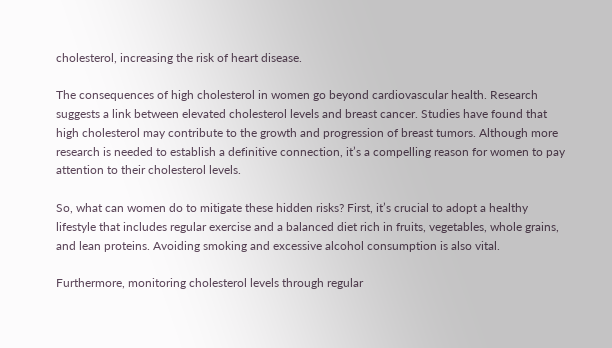cholesterol, increasing the risk of heart disease.

The consequences of high cholesterol in women go beyond cardiovascular health. Research suggests a link between elevated cholesterol levels and breast cancer. Studies have found that high cholesterol may contribute to the growth and progression of breast tumors. Although more research is needed to establish a definitive connection, it’s a compelling reason for women to pay attention to their cholesterol levels.

So, what can women do to mitigate these hidden risks? First, it’s crucial to adopt a healthy lifestyle that includes regular exercise and a balanced diet rich in fruits, vegetables, whole grains, and lean proteins. Avoiding smoking and excessive alcohol consumption is also vital.

Furthermore, monitoring cholesterol levels through regular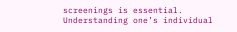screenings is essential. Understanding one’s individual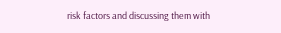risk factors and discussing them with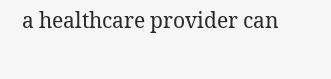a healthcare provider can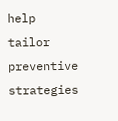help tailor preventive strategies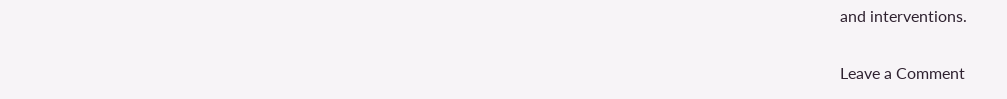and interventions.

Leave a Comment